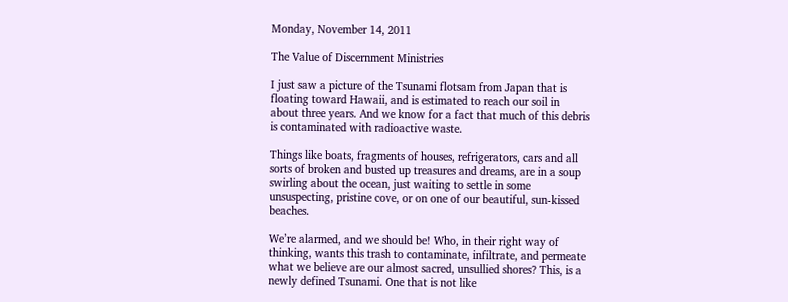Monday, November 14, 2011

The Value of Discernment Ministries

I just saw a picture of the Tsunami flotsam from Japan that is floating toward Hawaii, and is estimated to reach our soil in about three years. And we know for a fact that much of this debris is contaminated with radioactive waste.

Things like boats, fragments of houses, refrigerators, cars and all sorts of broken and busted up treasures and dreams, are in a soup swirling about the ocean, just waiting to settle in some unsuspecting, pristine cove, or on one of our beautiful, sun-kissed beaches.

We’re alarmed, and we should be! Who, in their right way of thinking, wants this trash to contaminate, infiltrate, and permeate what we believe are our almost sacred, unsullied shores? This, is a newly defined Tsunami. One that is not like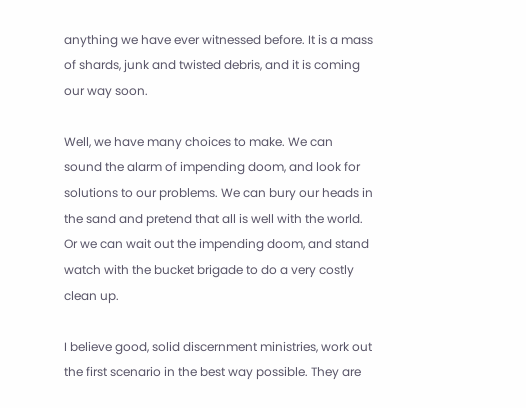anything we have ever witnessed before. It is a mass of shards, junk and twisted debris, and it is coming our way soon.

Well, we have many choices to make. We can sound the alarm of impending doom, and look for solutions to our problems. We can bury our heads in the sand and pretend that all is well with the world. Or we can wait out the impending doom, and stand watch with the bucket brigade to do a very costly clean up.

I believe good, solid discernment ministries, work out the first scenario in the best way possible. They are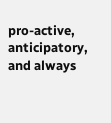pro-active, anticipatory, and always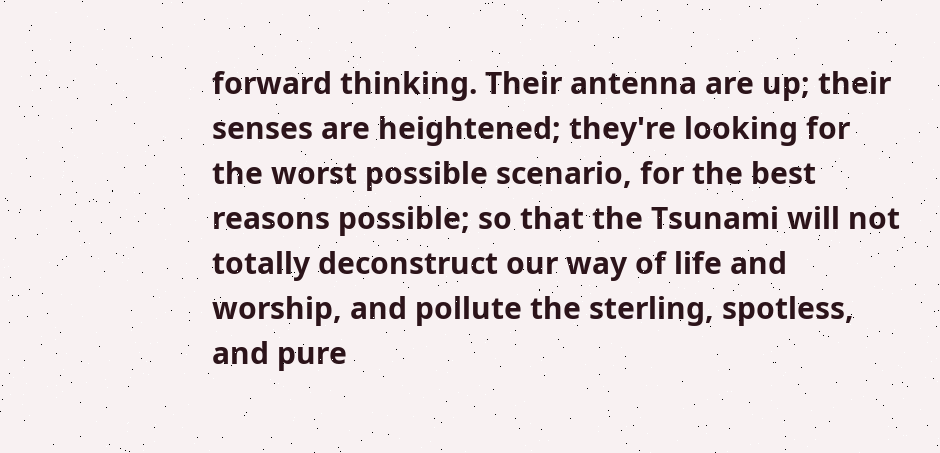forward thinking. Their antenna are up; their senses are heightened; they're looking for the worst possible scenario, for the best reasons possible; so that the Tsunami will not totally deconstruct our way of life and worship, and pollute the sterling, spotless, and pure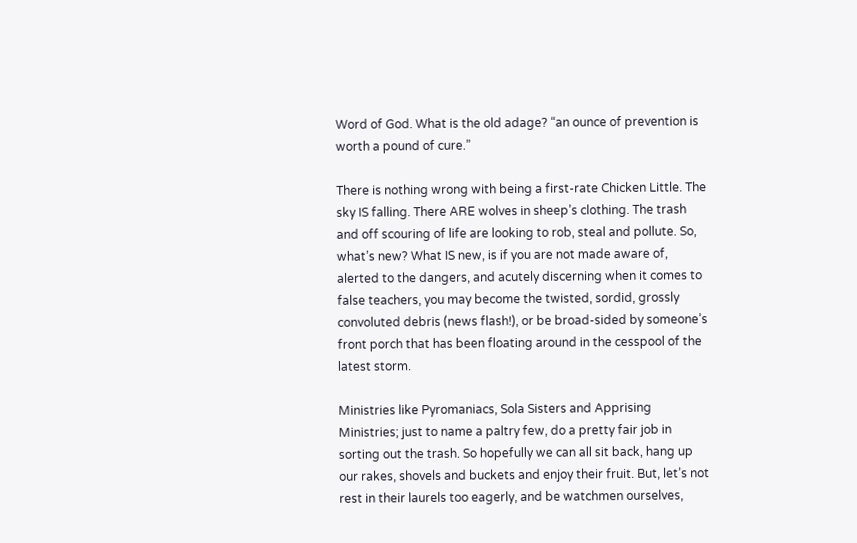Word of God. What is the old adage? “an ounce of prevention is worth a pound of cure.”

There is nothing wrong with being a first-rate Chicken Little. The sky IS falling. There ARE wolves in sheep’s clothing. The trash and off scouring of life are looking to rob, steal and pollute. So, what’s new? What IS new, is if you are not made aware of, alerted to the dangers, and acutely discerning when it comes to false teachers, you may become the twisted, sordid, grossly convoluted debris (news flash!), or be broad-sided by someone’s front porch that has been floating around in the cesspool of the latest storm.

Ministries like Pyromaniacs, Sola Sisters and Apprising Ministries; just to name a paltry few, do a pretty fair job in sorting out the trash. So hopefully we can all sit back, hang up our rakes, shovels and buckets and enjoy their fruit. But, let’s not rest in their laurels too eagerly, and be watchmen ourselves,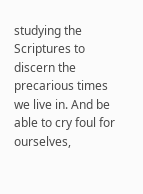studying the Scriptures to discern the precarious times we live in. And be able to cry foul for ourselves,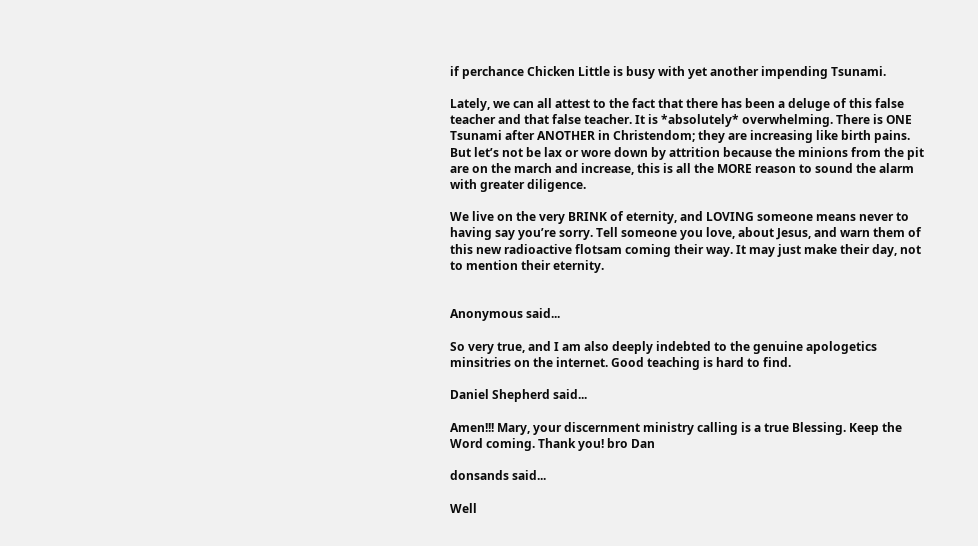if perchance Chicken Little is busy with yet another impending Tsunami.

Lately, we can all attest to the fact that there has been a deluge of this false teacher and that false teacher. It is *absolutely* overwhelming. There is ONE Tsunami after ANOTHER in Christendom; they are increasing like birth pains. But let’s not be lax or wore down by attrition because the minions from the pit are on the march and increase, this is all the MORE reason to sound the alarm with greater diligence.

We live on the very BRINK of eternity, and LOVING someone means never to having say you’re sorry. Tell someone you love, about Jesus, and warn them of this new radioactive flotsam coming their way. It may just make their day, not to mention their eternity.


Anonymous said...

So very true, and I am also deeply indebted to the genuine apologetics minsitries on the internet. Good teaching is hard to find.

Daniel Shepherd said...

Amen!!! Mary, your discernment ministry calling is a true Blessing. Keep the Word coming. Thank you! bro Dan

donsands said...

Well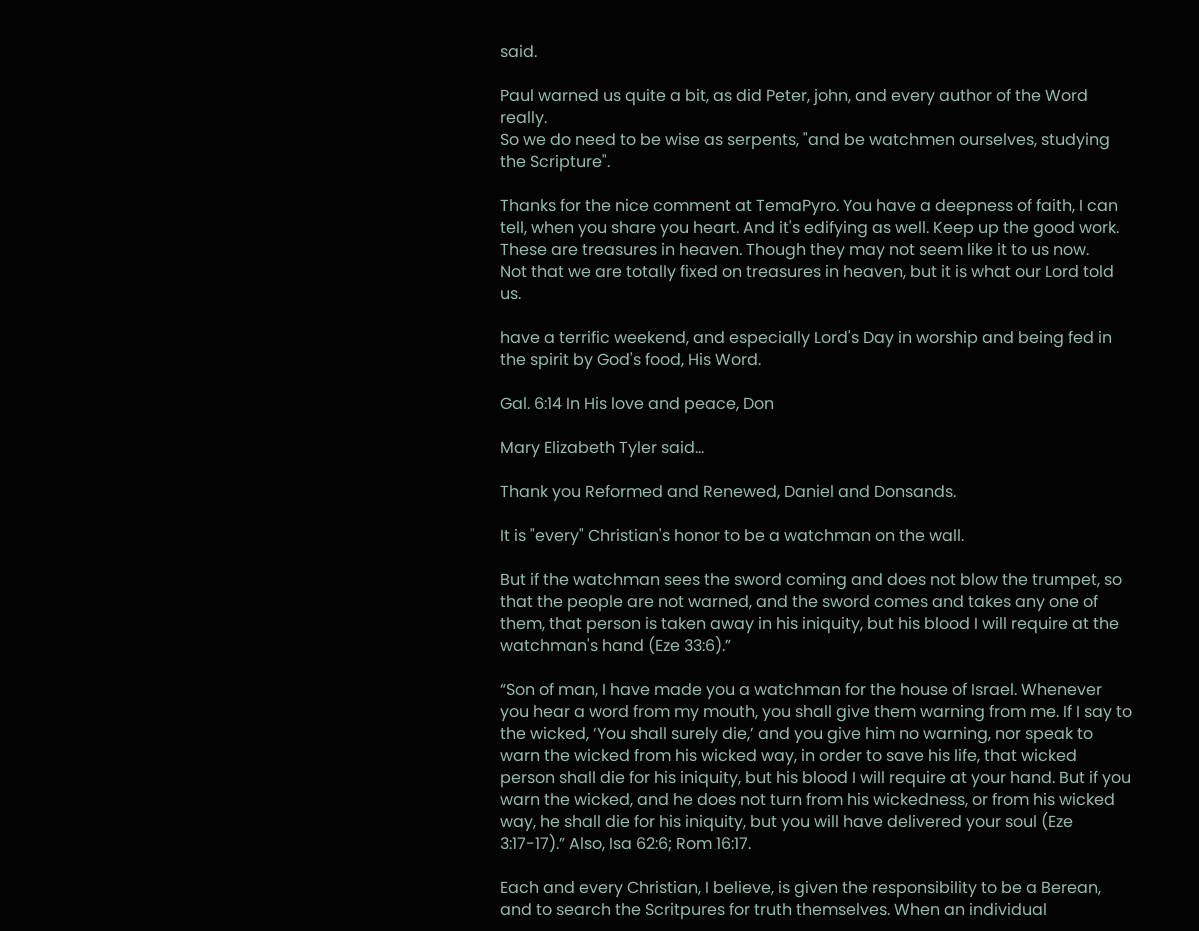said.

Paul warned us quite a bit, as did Peter, john, and every author of the Word really.
So we do need to be wise as serpents, "and be watchmen ourselves, studying the Scripture".

Thanks for the nice comment at TemaPyro. You have a deepness of faith, I can tell, when you share you heart. And it's edifying as well. Keep up the good work. These are treasures in heaven. Though they may not seem like it to us now.
Not that we are totally fixed on treasures in heaven, but it is what our Lord told us.

have a terrific weekend, and especially Lord's Day in worship and being fed in the spirit by God's food, His Word.

Gal. 6:14 In His love and peace, Don

Mary Elizabeth Tyler said...

Thank you Reformed and Renewed, Daniel and Donsands.

It is "every" Christian's honor to be a watchman on the wall.

But if the watchman sees the sword coming and does not blow the trumpet, so that the people are not warned, and the sword comes and takes any one of them, that person is taken away in his iniquity, but his blood I will require at the watchman's hand (Eze 33:6).”

“Son of man, I have made you a watchman for the house of Israel. Whenever you hear a word from my mouth, you shall give them warning from me. If I say to the wicked, ‘You shall surely die,’ and you give him no warning, nor speak to warn the wicked from his wicked way, in order to save his life, that wicked person shall die for his iniquity, but his blood I will require at your hand. But if you warn the wicked, and he does not turn from his wickedness, or from his wicked way, he shall die for his iniquity, but you will have delivered your soul (Eze 3:17-17).” Also, Isa 62:6; Rom 16:17.

Each and every Christian, I believe, is given the responsibility to be a Berean, and to search the Scritpures for truth themselves. When an individual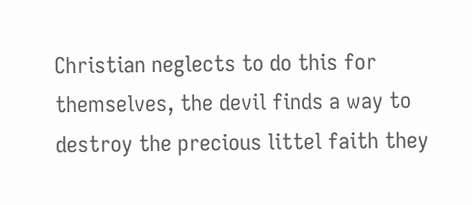Christian neglects to do this for themselves, the devil finds a way to destroy the precious littel faith they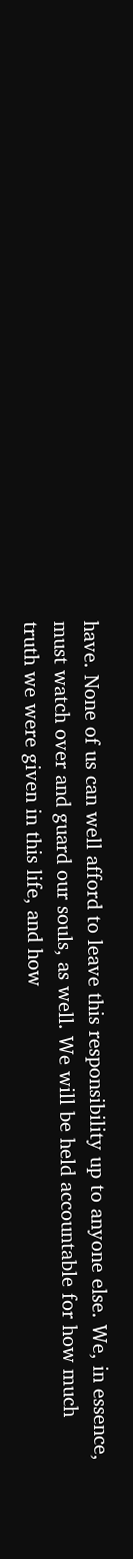have. None of us can well afford to leave this responsibility up to anyone else. We, in essence, must watch over and guard our souls, as well. We will be held accountable for how much truth we were given in this life, and how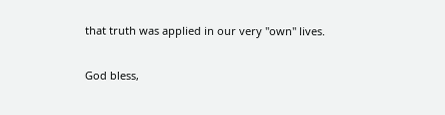that truth was applied in our very "own" lives.

God bless,